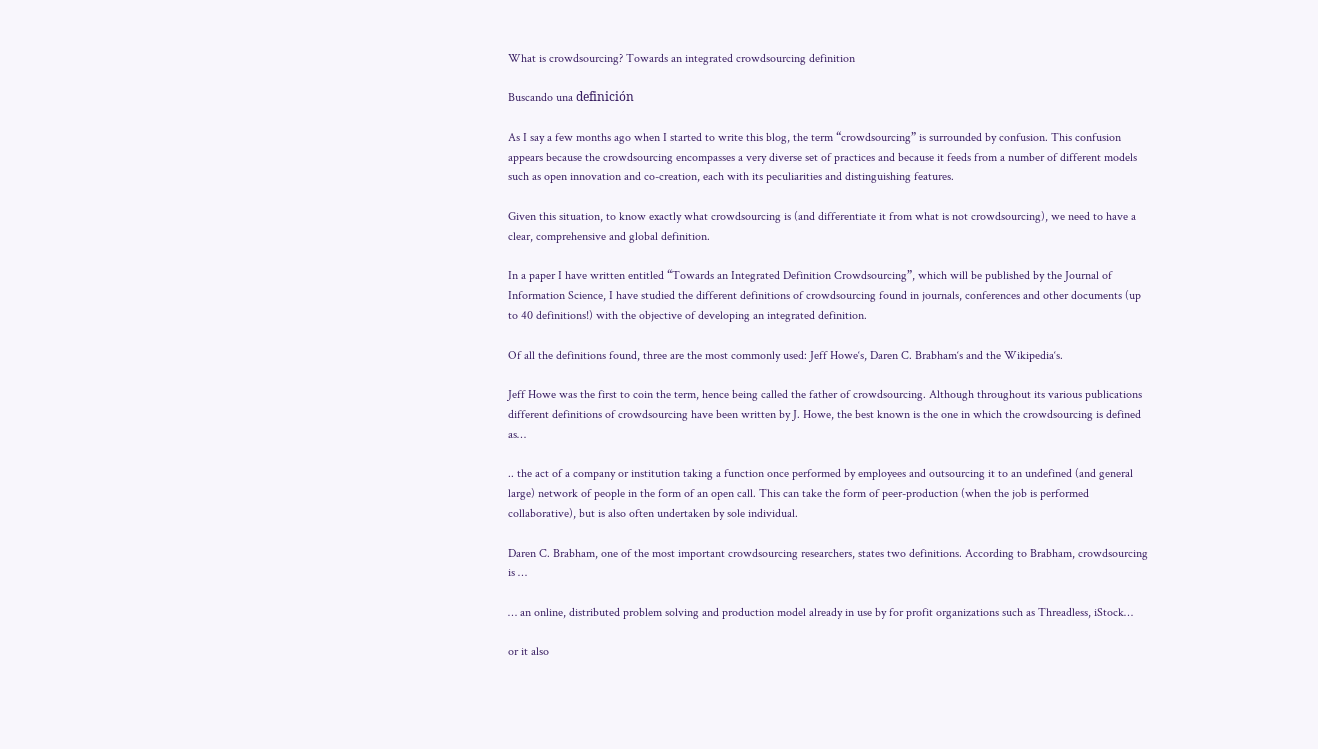What is crowdsourcing? Towards an integrated crowdsourcing definition

Buscando una definición

As I say a few months ago when I started to write this blog, the term “crowdsourcing” is surrounded by confusion. This confusion appears because the crowdsourcing encompasses a very diverse set of practices and because it feeds from a number of different models such as open innovation and co-creation, each with its peculiarities and distinguishing features.

Given this situation, to know exactly what crowdsourcing is (and differentiate it from what is not crowdsourcing), we need to have a clear, comprehensive and global definition.

In a paper I have written entitled “Towards an Integrated Definition Crowdsourcing”, which will be published by the Journal of Information Science, I have studied the different definitions of crowdsourcing found in journals, conferences and other documents (up to 40 definitions!) with the objective of developing an integrated definition.

Of all the definitions found, three are the most commonly used: Jeff Howe‘s, Daren C. Brabham‘s and the Wikipedia‘s.

Jeff Howe was the first to coin the term, hence being called the father of crowdsourcing. Although throughout its various publications different definitions of crowdsourcing have been written by J. Howe, the best known is the one in which the crowdsourcing is defined as…

.. the act of a company or institution taking a function once performed by employees and outsourcing it to an undefined (and general large) network of people in the form of an open call. This can take the form of peer-production (when the job is performed collaborative), but is also often undertaken by sole individual.

Daren C. Brabham, one of the most important crowdsourcing researchers, states two definitions. According to Brabham, crowdsourcing is …

… an online, distributed problem solving and production model already in use by for profit organizations such as Threadless, iStock…

or it also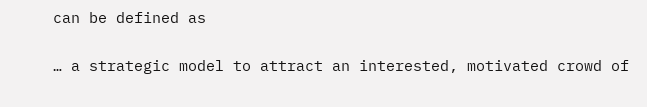can be defined as

… a strategic model to attract an interested, motivated crowd of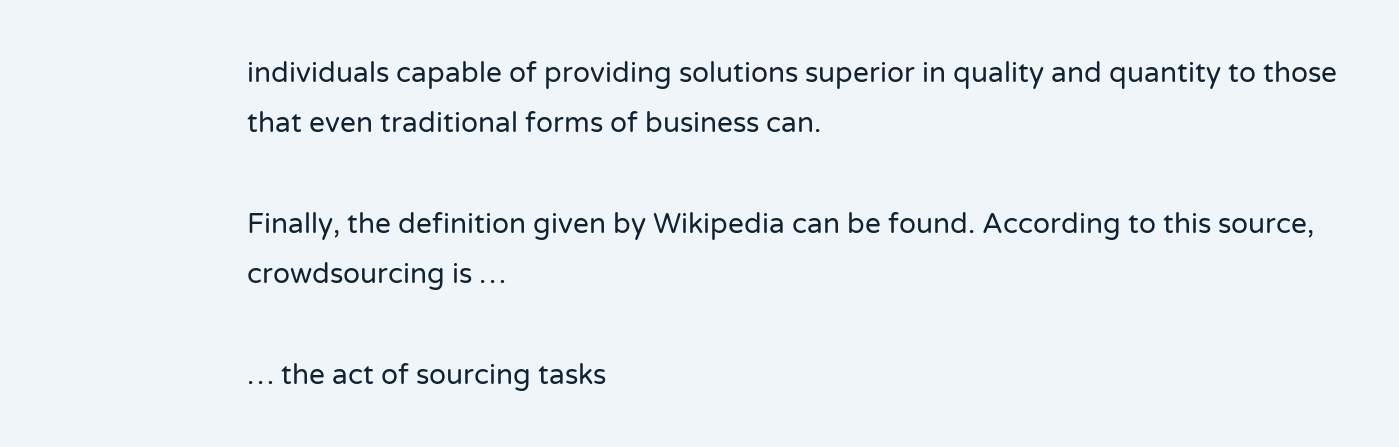individuals capable of providing solutions superior in quality and quantity to those that even traditional forms of business can.

Finally, the definition given by Wikipedia can be found. According to this source, crowdsourcing is …

… the act of sourcing tasks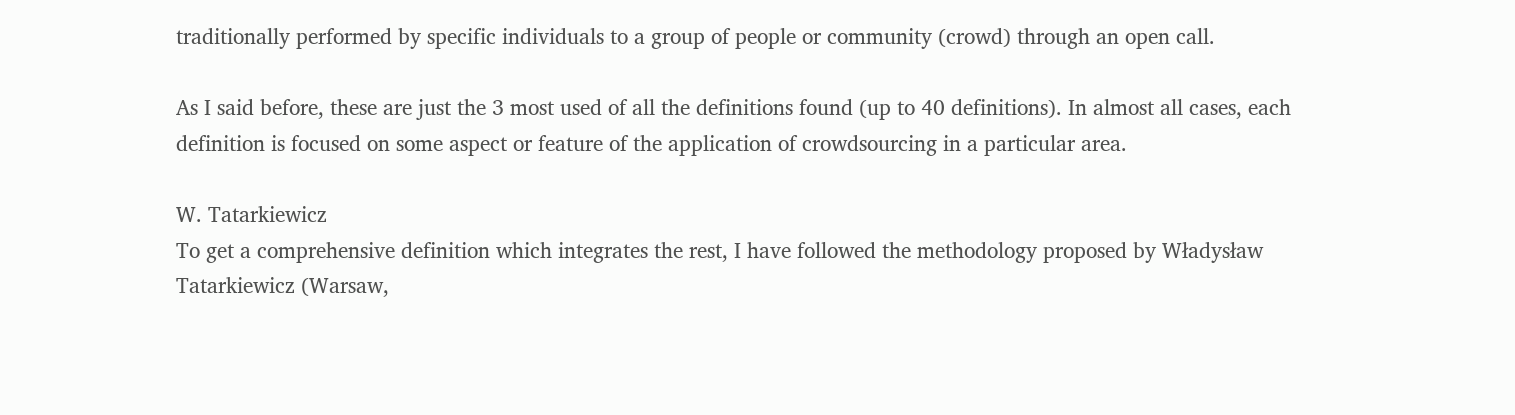traditionally performed by specific individuals to a group of people or community (crowd) through an open call.

As I said before, these are just the 3 most used of all the definitions found (up to 40 definitions). In almost all cases, each definition is focused on some aspect or feature of the application of crowdsourcing in a particular area.

W. Tatarkiewicz
To get a comprehensive definition which integrates the rest, I have followed the methodology proposed by Władysław Tatarkiewicz (Warsaw,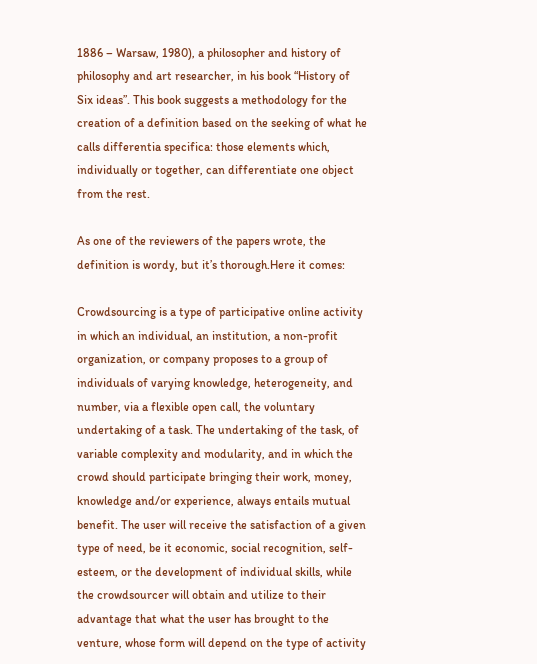1886 – Warsaw, 1980), a philosopher and history of philosophy and art researcher, in his book “History of Six ideas”. This book suggests a methodology for the creation of a definition based on the seeking of what he calls differentia specifica: those elements which, individually or together, can differentiate one object from the rest.

As one of the reviewers of the papers wrote, the definition is wordy, but it’s thorough.Here it comes:

Crowdsourcing is a type of participative online activity in which an individual, an institution, a non-profit organization, or company proposes to a group of individuals of varying knowledge, heterogeneity, and number, via a flexible open call, the voluntary undertaking of a task. The undertaking of the task, of variable complexity and modularity, and in which the crowd should participate bringing their work, money, knowledge and/or experience, always entails mutual benefit. The user will receive the satisfaction of a given type of need, be it economic, social recognition, self-esteem, or the development of individual skills, while the crowdsourcer will obtain and utilize to their advantage that what the user has brought to the venture, whose form will depend on the type of activity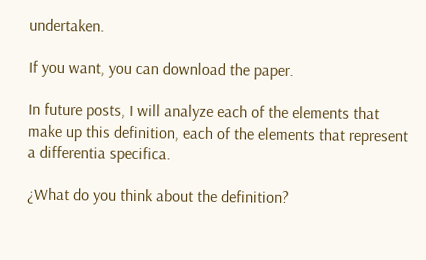undertaken.

If you want, you can download the paper.

In future posts, I will analyze each of the elements that make up this definition, each of the elements that represent a differentia specifica.

¿What do you think about the definition?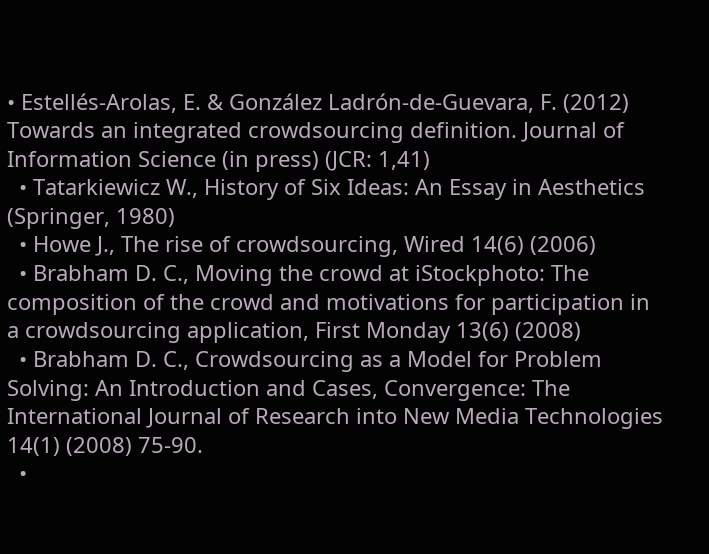• Estellés-Arolas, E. & González Ladrón-de-Guevara, F. (2012) Towards an integrated crowdsourcing definition. Journal of Information Science (in press) (JCR: 1,41)
  • Tatarkiewicz W., History of Six Ideas: An Essay in Aesthetics (Springer, 1980)
  • Howe J., The rise of crowdsourcing, Wired 14(6) (2006)
  • Brabham D. C., Moving the crowd at iStockphoto: The composition of the crowd and motivations for participation in a crowdsourcing application, First Monday 13(6) (2008)
  • Brabham D. C., Crowdsourcing as a Model for Problem Solving: An Introduction and Cases, Convergence: The International Journal of Research into New Media Technologies 14(1) (2008) 75-90.
  •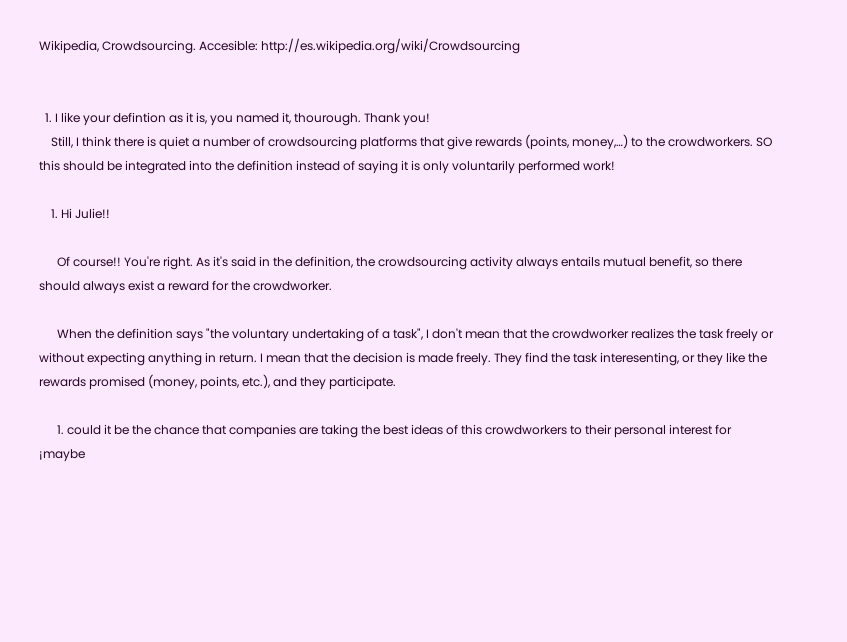Wikipedia, Crowdsourcing. Accesible: http://es.wikipedia.org/wiki/Crowdsourcing


  1. I like your defintion as it is, you named it, thourough. Thank you!
    Still, I think there is quiet a number of crowdsourcing platforms that give rewards (points, money,…) to the crowdworkers. SO this should be integrated into the definition instead of saying it is only voluntarily performed work!

    1. Hi Julie!!

      Of course!! You're right. As it's said in the definition, the crowdsourcing activity always entails mutual benefit, so there should always exist a reward for the crowdworker.

      When the definition says "the voluntary undertaking of a task", I don't mean that the crowdworker realizes the task freely or without expecting anything in return. I mean that the decision is made freely. They find the task interesenting, or they like the rewards promised (money, points, etc.), and they participate.

      1. could it be the chance that companies are taking the best ideas of this crowdworkers to their personal interest for ¡maybe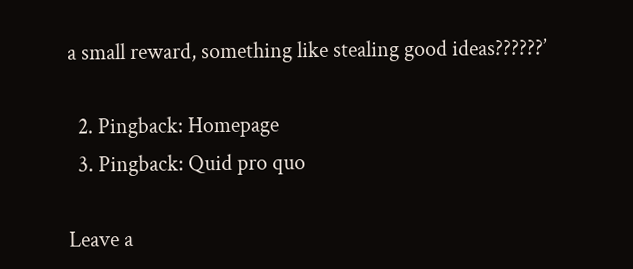a small reward, something like stealing good ideas??????’

  2. Pingback: Homepage
  3. Pingback: Quid pro quo

Leave a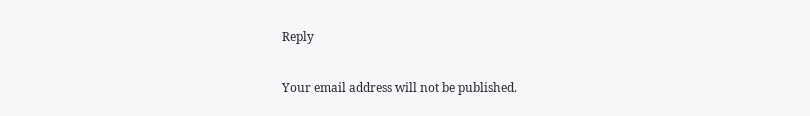Reply

Your email address will not be published.